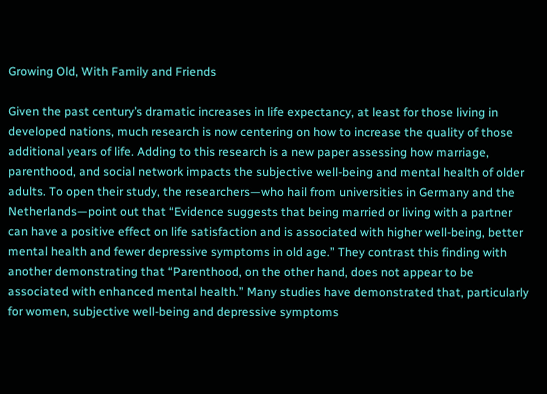Growing Old, With Family and Friends

Given the past century’s dramatic increases in life expectancy, at least for those living in developed nations, much research is now centering on how to increase the quality of those additional years of life. Adding to this research is a new paper assessing how marriage, parenthood, and social network impacts the subjective well-being and mental health of older adults. To open their study, the researchers—who hail from universities in Germany and the Netherlands—point out that “Evidence suggests that being married or living with a partner can have a positive effect on life satisfaction and is associated with higher well-being, better mental health and fewer depressive symptoms in old age.” They contrast this finding with another demonstrating that “Parenthood, on the other hand, does not appear to be associated with enhanced mental health.” Many studies have demonstrated that, particularly for women, subjective well-being and depressive symptoms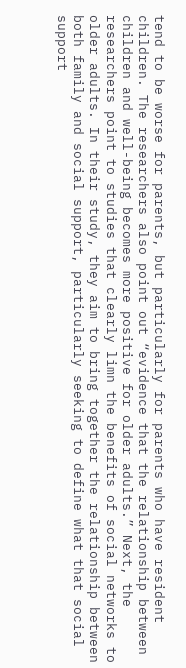tend to be worse for parents, but particularly for parents who have resident children. The researchers also point out “evidence that the relationship between children and well-being becomes more positive for older adults.” Next, the researchers point to studies that clearly limn the benefits of social networks to older adults. In their study, they aim to bring together the relationship between both family and social support, particularly seeking to define what that social support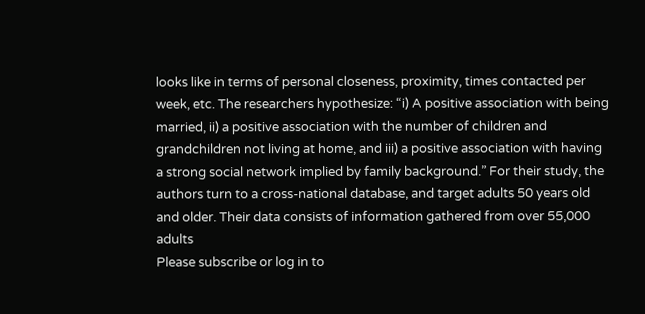looks like in terms of personal closeness, proximity, times contacted per week, etc. The researchers hypothesize: “i) A positive association with being married, ii) a positive association with the number of children and grandchildren not living at home, and iii) a positive association with having a strong social network implied by family background.” For their study, the authors turn to a cross-national database, and target adults 50 years old and older. Their data consists of information gathered from over 55,000 adults
Please subscribe or log in to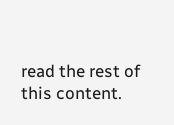read the rest of this content.